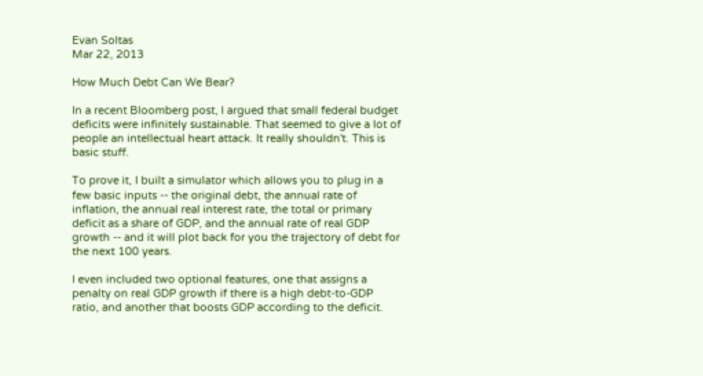Evan Soltas
Mar 22, 2013

How Much Debt Can We Bear?

In a recent Bloomberg post, I argued that small federal budget deficits were infinitely sustainable. That seemed to give a lot of people an intellectual heart attack. It really shouldn't. This is basic stuff.

To prove it, I built a simulator which allows you to plug in a few basic inputs -- the original debt, the annual rate of inflation, the annual real interest rate, the total or primary deficit as a share of GDP, and the annual rate of real GDP growth -- and it will plot back for you the trajectory of debt for the next 100 years.

I even included two optional features, one that assigns a penalty on real GDP growth if there is a high debt-to-GDP ratio, and another that boosts GDP according to the deficit.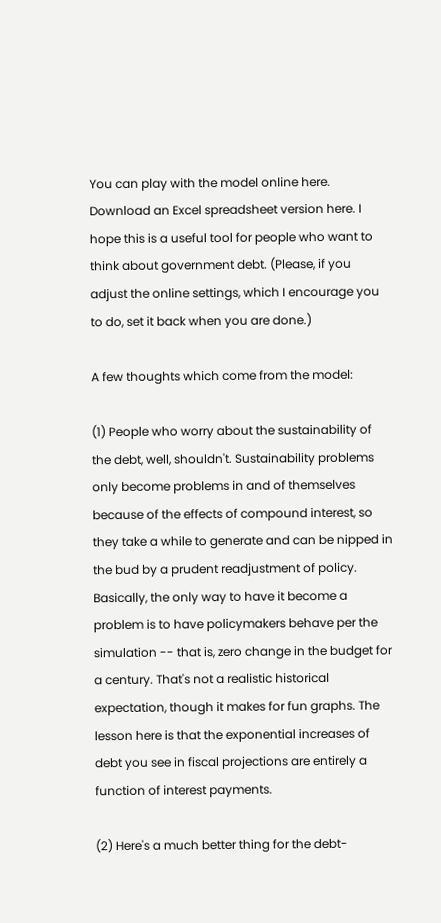You can play with the model online here. Download an Excel spreadsheet version here. I hope this is a useful tool for people who want to think about government debt. (Please, if you adjust the online settings, which I encourage you to do, set it back when you are done.)

A few thoughts which come from the model:

(1) People who worry about the sustainability of the debt, well, shouldn't. Sustainability problems only become problems in and of themselves because of the effects of compound interest, so they take a while to generate and can be nipped in the bud by a prudent readjustment of policy. Basically, the only way to have it become a problem is to have policymakers behave per the simulation -- that is, zero change in the budget for a century. That's not a realistic historical expectation, though it makes for fun graphs. The lesson here is that the exponential increases of debt you see in fiscal projections are entirely a function of interest payments.

(2) Here's a much better thing for the debt-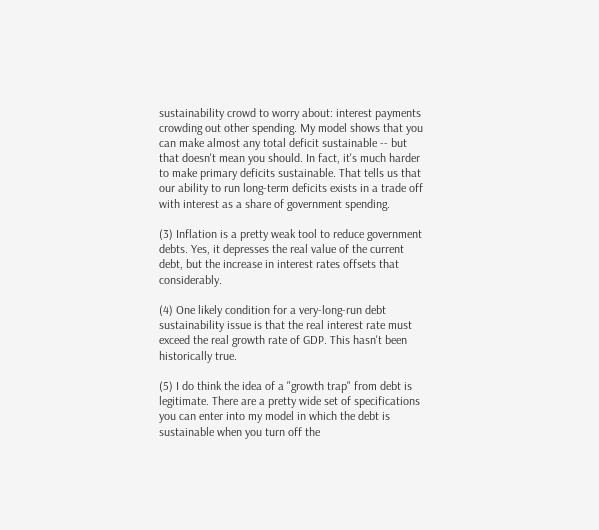sustainability crowd to worry about: interest payments crowding out other spending. My model shows that you can make almost any total deficit sustainable -- but that doesn't mean you should. In fact, it's much harder to make primary deficits sustainable. That tells us that our ability to run long-term deficits exists in a trade off with interest as a share of government spending.

(3) Inflation is a pretty weak tool to reduce government debts. Yes, it depresses the real value of the current debt, but the increase in interest rates offsets that considerably.

(4) One likely condition for a very-long-run debt sustainability issue is that the real interest rate must exceed the real growth rate of GDP. This hasn't been historically true.

(5) I do think the idea of a "growth trap" from debt is legitimate. There are a pretty wide set of specifications you can enter into my model in which the debt is sustainable when you turn off the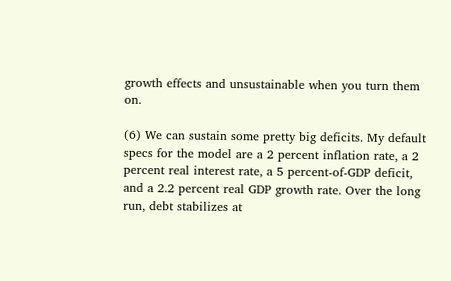growth effects and unsustainable when you turn them on.

(6) We can sustain some pretty big deficits. My default specs for the model are a 2 percent inflation rate, a 2 percent real interest rate, a 5 percent-of-GDP deficit, and a 2.2 percent real GDP growth rate. Over the long run, debt stabilizes at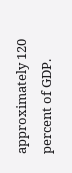approximately 120 percent of GDP.